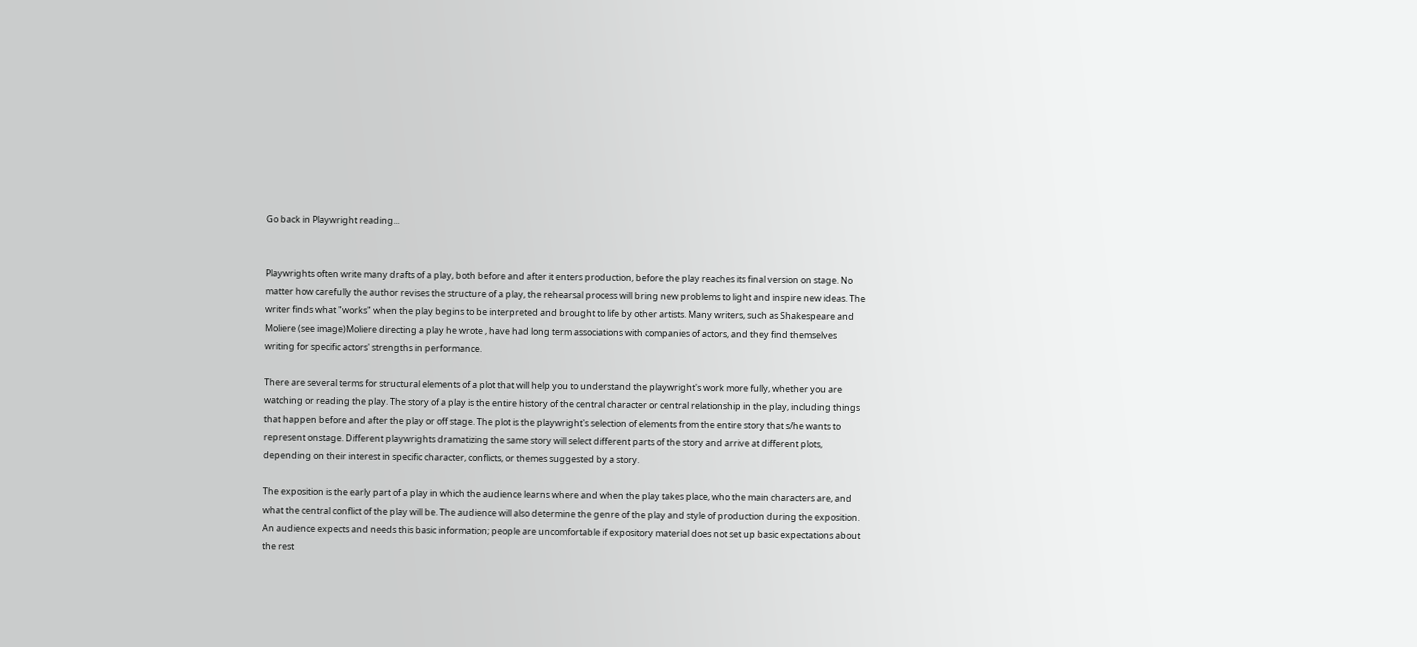Go back in Playwright reading...


Playwrights often write many drafts of a play, both before and after it enters production, before the play reaches its final version on stage. No matter how carefully the author revises the structure of a play, the rehearsal process will bring new problems to light and inspire new ideas. The writer finds what "works" when the play begins to be interpreted and brought to life by other artists. Many writers, such as Shakespeare and Moliere (see image)Moliere directing a play he wrote , have had long term associations with companies of actors, and they find themselves writing for specific actors' strengths in performance.

There are several terms for structural elements of a plot that will help you to understand the playwright's work more fully, whether you are watching or reading the play. The story of a play is the entire history of the central character or central relationship in the play, including things that happen before and after the play or off stage. The plot is the playwright's selection of elements from the entire story that s/he wants to represent onstage. Different playwrights dramatizing the same story will select different parts of the story and arrive at different plots, depending on their interest in specific character, conflicts, or themes suggested by a story.

The exposition is the early part of a play in which the audience learns where and when the play takes place, who the main characters are, and what the central conflict of the play will be. The audience will also determine the genre of the play and style of production during the exposition. An audience expects and needs this basic information; people are uncomfortable if expository material does not set up basic expectations about the rest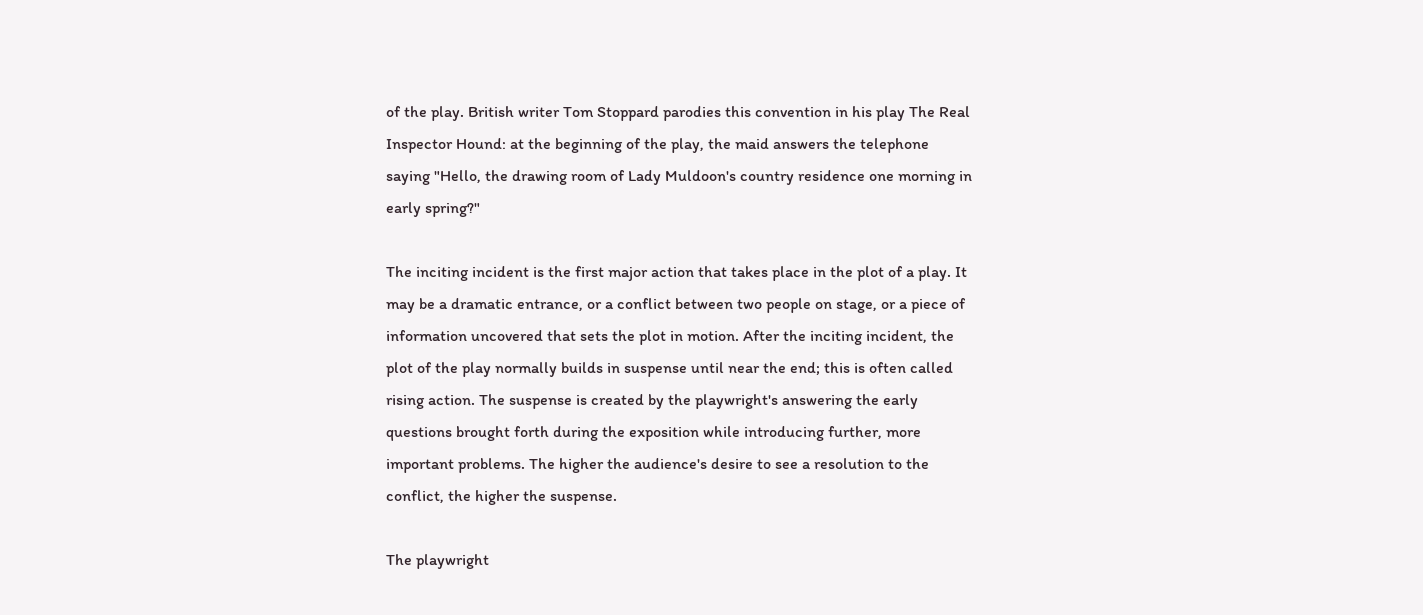of the play. British writer Tom Stoppard parodies this convention in his play The Real Inspector Hound: at the beginning of the play, the maid answers the telephone saying "Hello, the drawing room of Lady Muldoon's country residence one morning in early spring?"

The inciting incident is the first major action that takes place in the plot of a play. It may be a dramatic entrance, or a conflict between two people on stage, or a piece of information uncovered that sets the plot in motion. After the inciting incident, the plot of the play normally builds in suspense until near the end; this is often called rising action. The suspense is created by the playwright's answering the early questions brought forth during the exposition while introducing further, more important problems. The higher the audience's desire to see a resolution to the conflict, the higher the suspense.

The playwright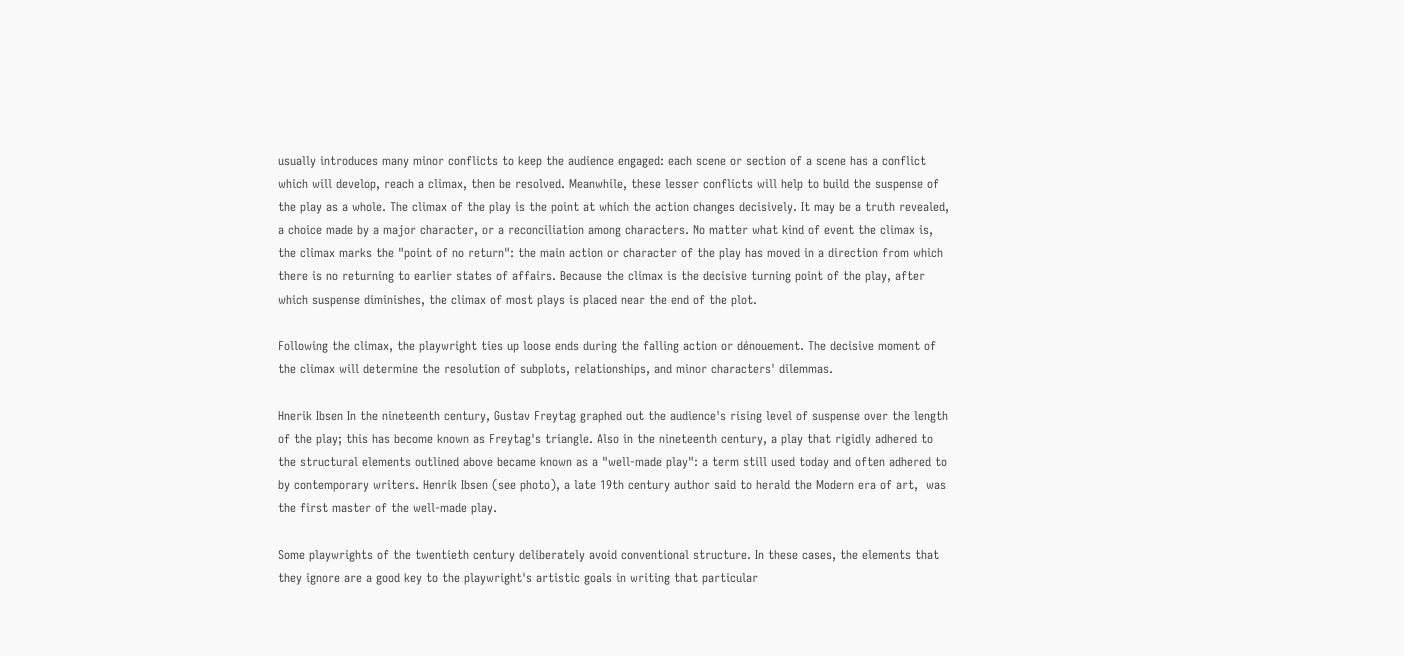usually introduces many minor conflicts to keep the audience engaged: each scene or section of a scene has a conflict which will develop, reach a climax, then be resolved. Meanwhile, these lesser conflicts will help to build the suspense of the play as a whole. The climax of the play is the point at which the action changes decisively. It may be a truth revealed, a choice made by a major character, or a reconciliation among characters. No matter what kind of event the climax is, the climax marks the "point of no return": the main action or character of the play has moved in a direction from which there is no returning to earlier states of affairs. Because the climax is the decisive turning point of the play, after which suspense diminishes, the climax of most plays is placed near the end of the plot.

Following the climax, the playwright ties up loose ends during the falling action or dénouement. The decisive moment of the climax will determine the resolution of subplots, relationships, and minor characters' dilemmas.

Hnerik Ibsen In the nineteenth century, Gustav Freytag graphed out the audience's rising level of suspense over the length of the play; this has become known as Freytag's triangle. Also in the nineteenth century, a play that rigidly adhered to the structural elements outlined above became known as a "well-made play": a term still used today and often adhered to by contemporary writers. Henrik Ibsen (see photo), a late 19th century author said to herald the Modern era of art,  was the first master of the well-made play.

Some playwrights of the twentieth century deliberately avoid conventional structure. In these cases, the elements that they ignore are a good key to the playwright's artistic goals in writing that particular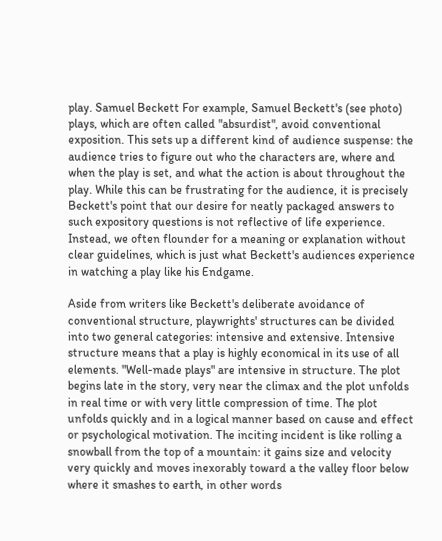play. Samuel Beckett For example, Samuel Beckett's (see photo) plays, which are often called "absurdist", avoid conventional exposition. This sets up a different kind of audience suspense: the audience tries to figure out who the characters are, where and when the play is set, and what the action is about throughout the play. While this can be frustrating for the audience, it is precisely Beckett's point that our desire for neatly packaged answers to such expository questions is not reflective of life experience. Instead, we often flounder for a meaning or explanation without clear guidelines, which is just what Beckett's audiences experience in watching a play like his Endgame.

Aside from writers like Beckett's deliberate avoidance of conventional structure, playwrights' structures can be divided into two general categories: intensive and extensive. Intensive structure means that a play is highly economical in its use of all elements. "Well-made plays" are intensive in structure. The plot begins late in the story, very near the climax and the plot unfolds in real time or with very little compression of time. The plot unfolds quickly and in a logical manner based on cause and effect or psychological motivation. The inciting incident is like rolling a snowball from the top of a mountain: it gains size and velocity very quickly and moves inexorably toward a the valley floor below where it smashes to earth, in other words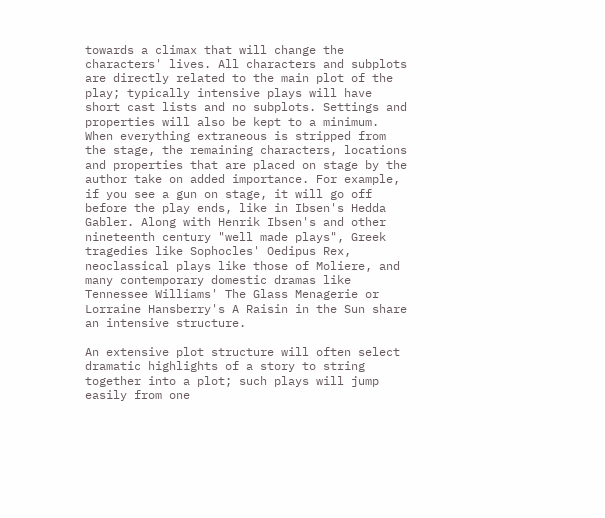towards a climax that will change the characters' lives. All characters and subplots are directly related to the main plot of the play; typically intensive plays will have short cast lists and no subplots. Settings and properties will also be kept to a minimum. When everything extraneous is stripped from the stage, the remaining characters, locations and properties that are placed on stage by the author take on added importance. For example, if you see a gun on stage, it will go off before the play ends, like in Ibsen's Hedda Gabler. Along with Henrik Ibsen's and other nineteenth century "well made plays", Greek tragedies like Sophocles' Oedipus Rex, neoclassical plays like those of Moliere, and many contemporary domestic dramas like Tennessee Williams' The Glass Menagerie or Lorraine Hansberry's A Raisin in the Sun share an intensive structure.

An extensive plot structure will often select dramatic highlights of a story to string together into a plot; such plays will jump easily from one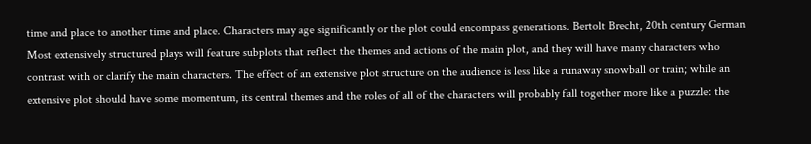time and place to another time and place. Characters may age significantly or the plot could encompass generations. Bertolt Brecht, 20th century German Most extensively structured plays will feature subplots that reflect the themes and actions of the main plot, and they will have many characters who contrast with or clarify the main characters. The effect of an extensive plot structure on the audience is less like a runaway snowball or train; while an extensive plot should have some momentum, its central themes and the roles of all of the characters will probably fall together more like a puzzle: the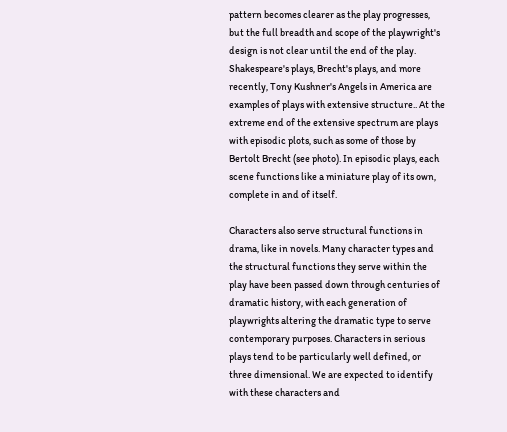pattern becomes clearer as the play progresses, but the full breadth and scope of the playwright's design is not clear until the end of the play. Shakespeare's plays, Brecht's plays, and more recently, Tony Kushner's Angels in America are examples of plays with extensive structure.. At the extreme end of the extensive spectrum are plays with episodic plots, such as some of those by Bertolt Brecht (see photo). In episodic plays, each scene functions like a miniature play of its own, complete in and of itself.

Characters also serve structural functions in drama, like in novels. Many character types and the structural functions they serve within the play have been passed down through centuries of dramatic history, with each generation of playwrights altering the dramatic type to serve contemporary purposes. Characters in serious plays tend to be particularly well defined, or three dimensional. We are expected to identify with these characters and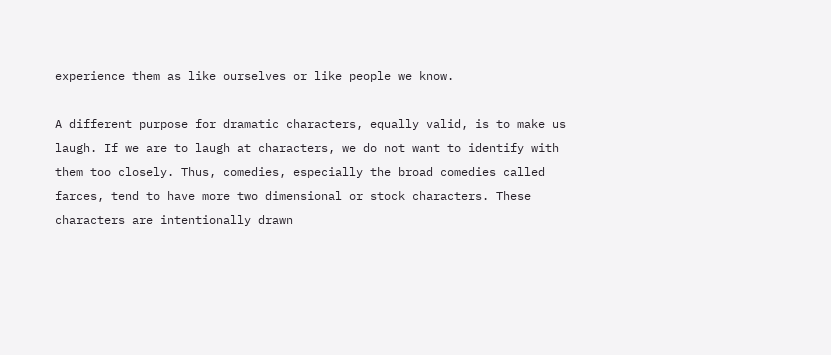experience them as like ourselves or like people we know.

A different purpose for dramatic characters, equally valid, is to make us laugh. If we are to laugh at characters, we do not want to identify with them too closely. Thus, comedies, especially the broad comedies called farces, tend to have more two dimensional or stock characters. These characters are intentionally drawn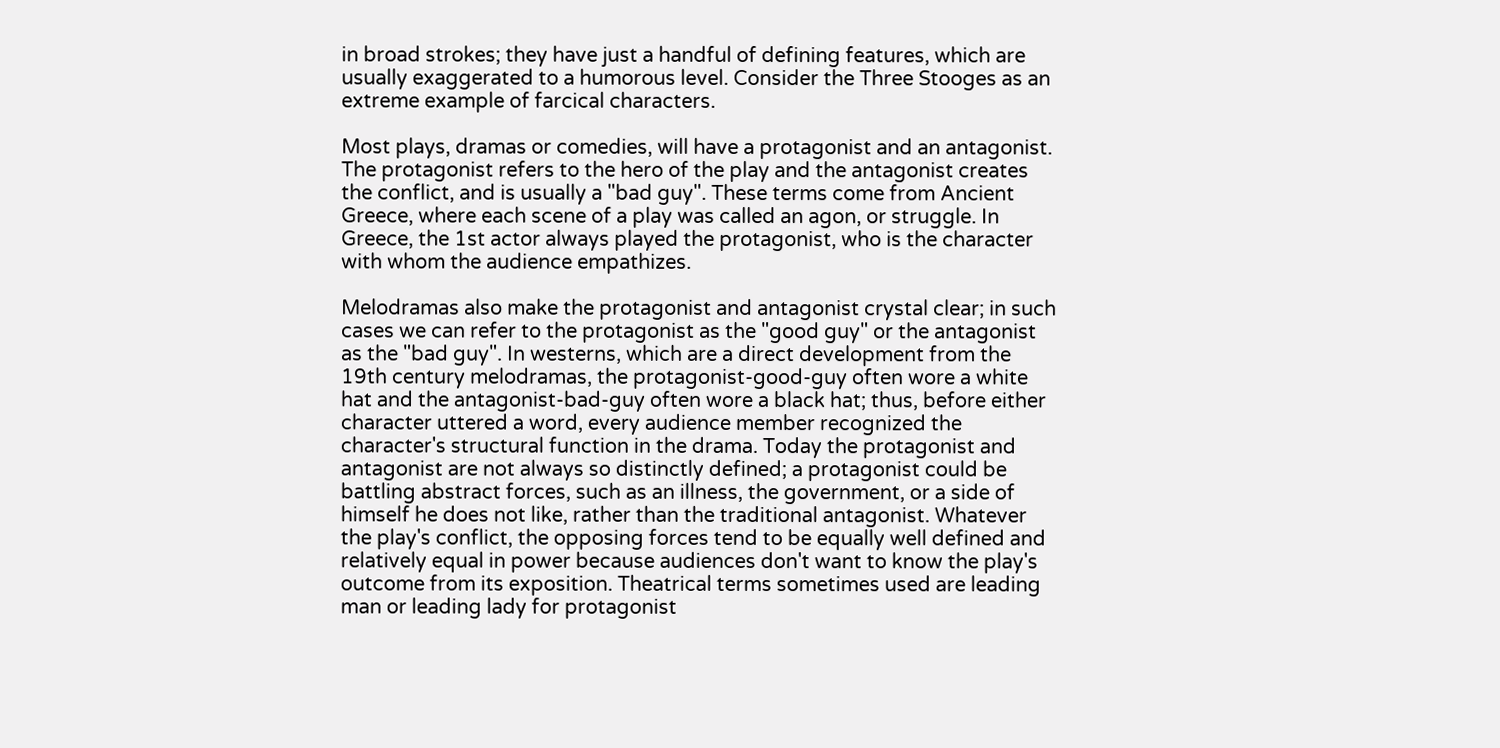in broad strokes; they have just a handful of defining features, which are usually exaggerated to a humorous level. Consider the Three Stooges as an extreme example of farcical characters.

Most plays, dramas or comedies, will have a protagonist and an antagonist. The protagonist refers to the hero of the play and the antagonist creates the conflict, and is usually a "bad guy". These terms come from Ancient Greece, where each scene of a play was called an agon, or struggle. In Greece, the 1st actor always played the protagonist, who is the character with whom the audience empathizes.

Melodramas also make the protagonist and antagonist crystal clear; in such cases we can refer to the protagonist as the "good guy" or the antagonist as the "bad guy". In westerns, which are a direct development from the 19th century melodramas, the protagonist-good-guy often wore a white hat and the antagonist-bad-guy often wore a black hat; thus, before either character uttered a word, every audience member recognized the character's structural function in the drama. Today the protagonist and antagonist are not always so distinctly defined; a protagonist could be battling abstract forces, such as an illness, the government, or a side of himself he does not like, rather than the traditional antagonist. Whatever the play's conflict, the opposing forces tend to be equally well defined and relatively equal in power because audiences don't want to know the play's outcome from its exposition. Theatrical terms sometimes used are leading man or leading lady for protagonist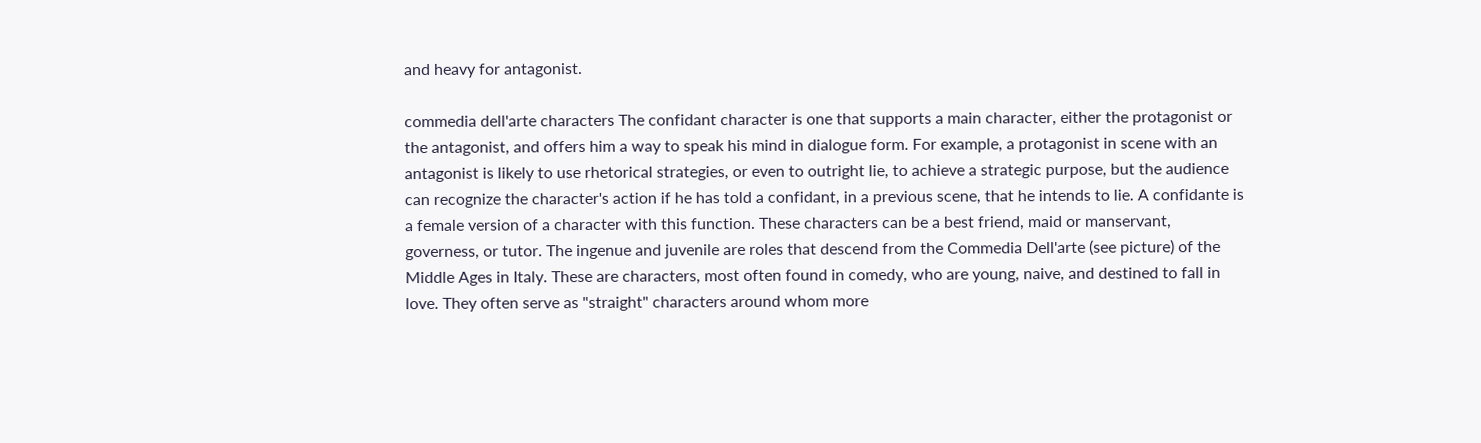and heavy for antagonist.

commedia dell'arte characters The confidant character is one that supports a main character, either the protagonist or the antagonist, and offers him a way to speak his mind in dialogue form. For example, a protagonist in scene with an antagonist is likely to use rhetorical strategies, or even to outright lie, to achieve a strategic purpose, but the audience can recognize the character's action if he has told a confidant, in a previous scene, that he intends to lie. A confidante is a female version of a character with this function. These characters can be a best friend, maid or manservant, governess, or tutor. The ingenue and juvenile are roles that descend from the Commedia Dell'arte (see picture) of the Middle Ages in Italy. These are characters, most often found in comedy, who are young, naive, and destined to fall in love. They often serve as "straight" characters around whom more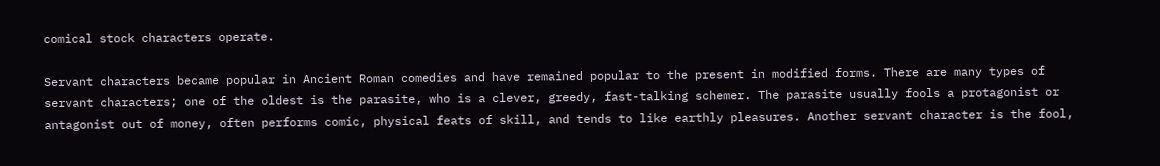comical stock characters operate.

Servant characters became popular in Ancient Roman comedies and have remained popular to the present in modified forms. There are many types of servant characters; one of the oldest is the parasite, who is a clever, greedy, fast-talking schemer. The parasite usually fools a protagonist or antagonist out of money, often performs comic, physical feats of skill, and tends to like earthly pleasures. Another servant character is the fool,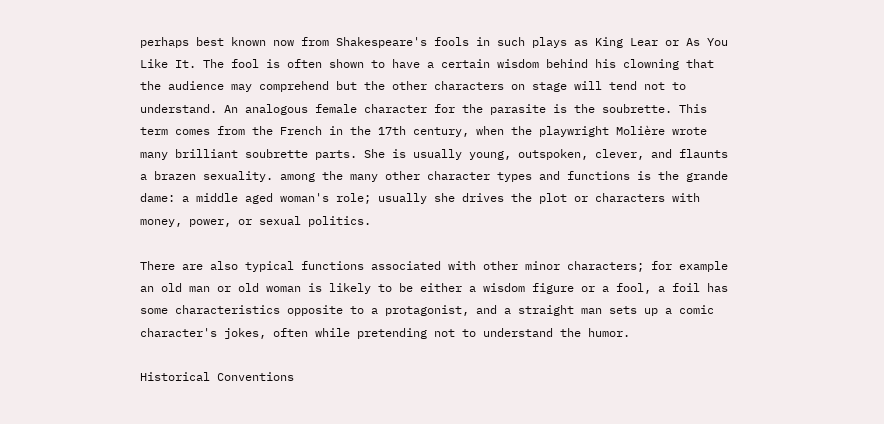perhaps best known now from Shakespeare's fools in such plays as King Lear or As You Like It. The fool is often shown to have a certain wisdom behind his clowning that the audience may comprehend but the other characters on stage will tend not to understand. An analogous female character for the parasite is the soubrette. This term comes from the French in the 17th century, when the playwright Molière wrote many brilliant soubrette parts. She is usually young, outspoken, clever, and flaunts a brazen sexuality. among the many other character types and functions is the grande dame: a middle aged woman's role; usually she drives the plot or characters with money, power, or sexual politics.

There are also typical functions associated with other minor characters; for example an old man or old woman is likely to be either a wisdom figure or a fool, a foil has some characteristics opposite to a protagonist, and a straight man sets up a comic character's jokes, often while pretending not to understand the humor.

Historical Conventions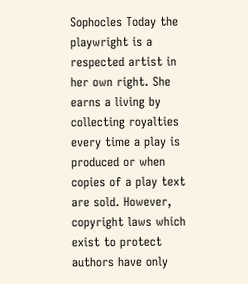Sophocles Today the playwright is a respected artist in her own right. She earns a living by collecting royalties every time a play is produced or when copies of a play text are sold. However, copyright laws which exist to protect authors have only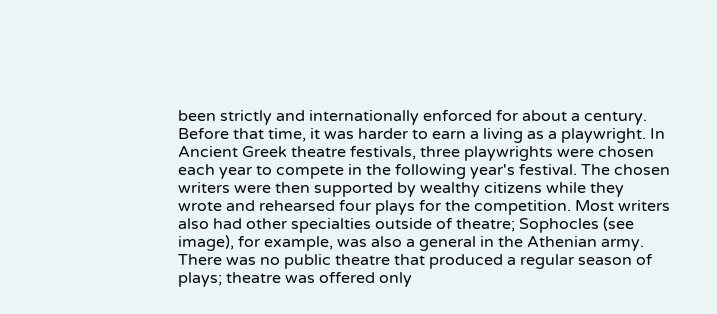been strictly and internationally enforced for about a century. Before that time, it was harder to earn a living as a playwright. In Ancient Greek theatre festivals, three playwrights were chosen each year to compete in the following year's festival. The chosen writers were then supported by wealthy citizens while they wrote and rehearsed four plays for the competition. Most writers also had other specialties outside of theatre; Sophocles (see image), for example, was also a general in the Athenian army. There was no public theatre that produced a regular season of plays; theatre was offered only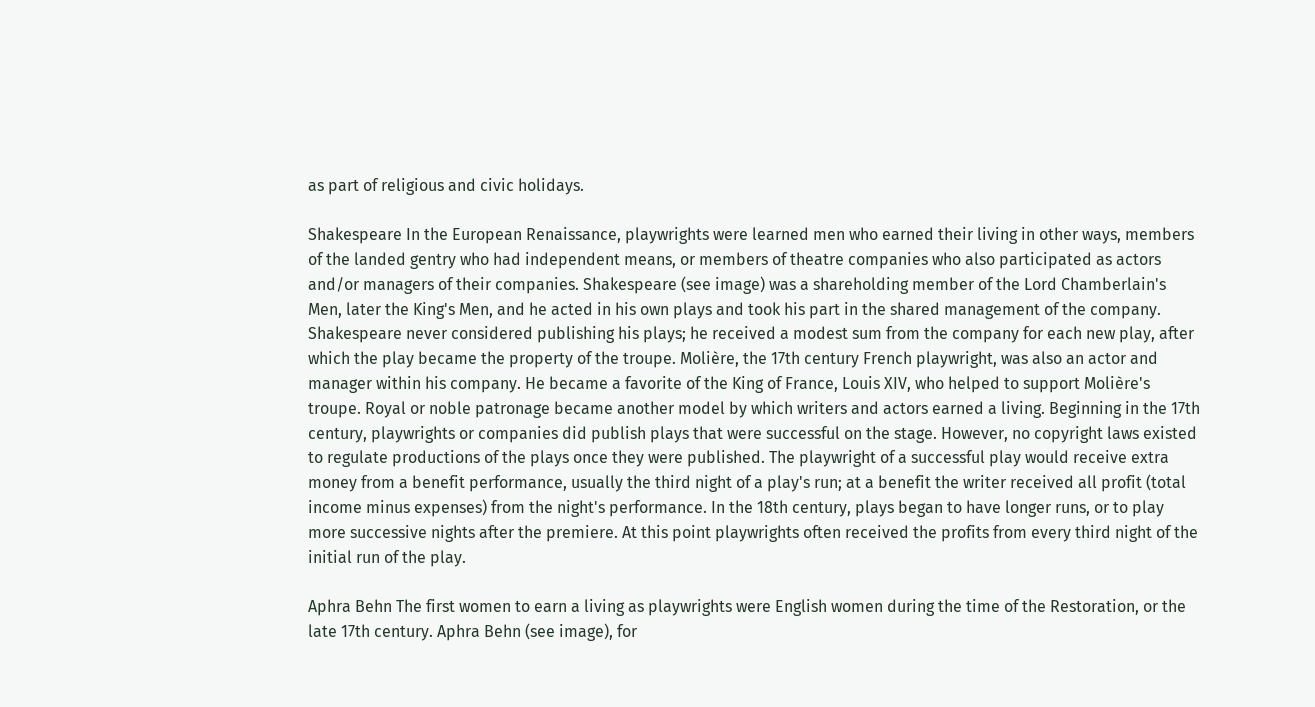as part of religious and civic holidays.

Shakespeare In the European Renaissance, playwrights were learned men who earned their living in other ways, members of the landed gentry who had independent means, or members of theatre companies who also participated as actors and/or managers of their companies. Shakespeare (see image) was a shareholding member of the Lord Chamberlain's Men, later the King's Men, and he acted in his own plays and took his part in the shared management of the company. Shakespeare never considered publishing his plays; he received a modest sum from the company for each new play, after which the play became the property of the troupe. Molière, the 17th century French playwright, was also an actor and manager within his company. He became a favorite of the King of France, Louis XIV, who helped to support Molière's troupe. Royal or noble patronage became another model by which writers and actors earned a living. Beginning in the 17th century, playwrights or companies did publish plays that were successful on the stage. However, no copyright laws existed to regulate productions of the plays once they were published. The playwright of a successful play would receive extra money from a benefit performance, usually the third night of a play's run; at a benefit the writer received all profit (total income minus expenses) from the night's performance. In the 18th century, plays began to have longer runs, or to play more successive nights after the premiere. At this point playwrights often received the profits from every third night of the initial run of the play.

Aphra Behn The first women to earn a living as playwrights were English women during the time of the Restoration, or the late 17th century. Aphra Behn (see image), for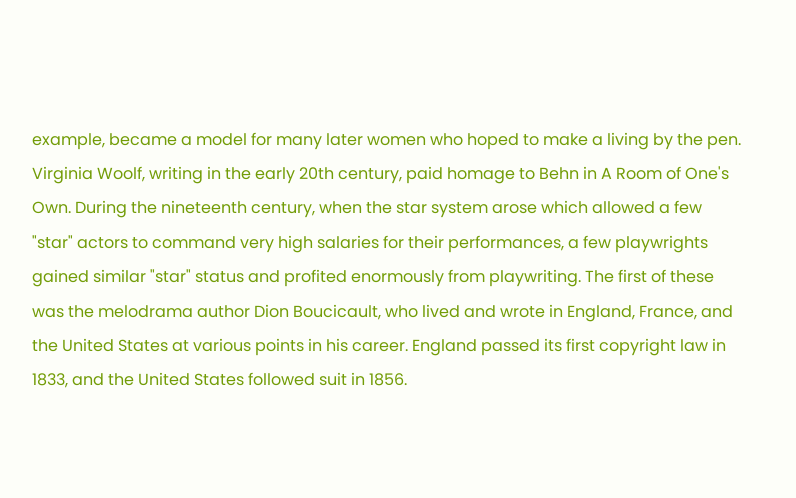example, became a model for many later women who hoped to make a living by the pen. Virginia Woolf, writing in the early 20th century, paid homage to Behn in A Room of One's Own. During the nineteenth century, when the star system arose which allowed a few "star" actors to command very high salaries for their performances, a few playwrights gained similar "star" status and profited enormously from playwriting. The first of these was the melodrama author Dion Boucicault, who lived and wrote in England, France, and the United States at various points in his career. England passed its first copyright law in 1833, and the United States followed suit in 1856.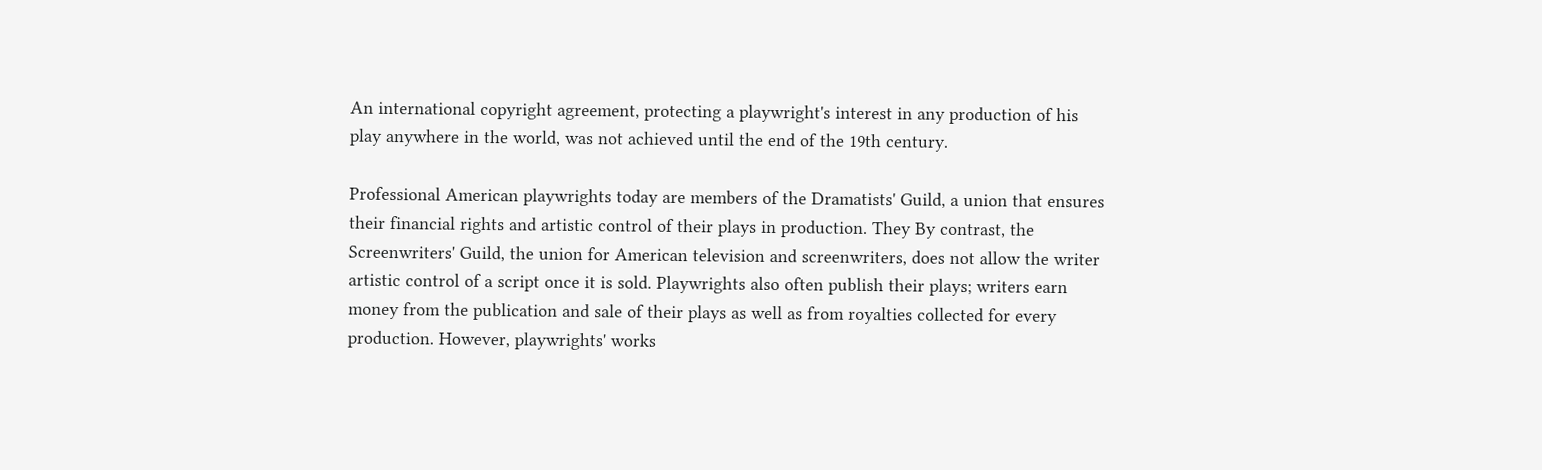An international copyright agreement, protecting a playwright's interest in any production of his play anywhere in the world, was not achieved until the end of the 19th century.

Professional American playwrights today are members of the Dramatists' Guild, a union that ensures their financial rights and artistic control of their plays in production. They By contrast, the Screenwriters' Guild, the union for American television and screenwriters, does not allow the writer artistic control of a script once it is sold. Playwrights also often publish their plays; writers earn money from the publication and sale of their plays as well as from royalties collected for every production. However, playwrights' works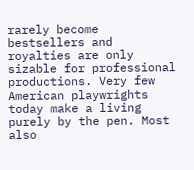rarely become bestsellers and royalties are only sizable for professional productions. Very few American playwrights today make a living purely by the pen. Most also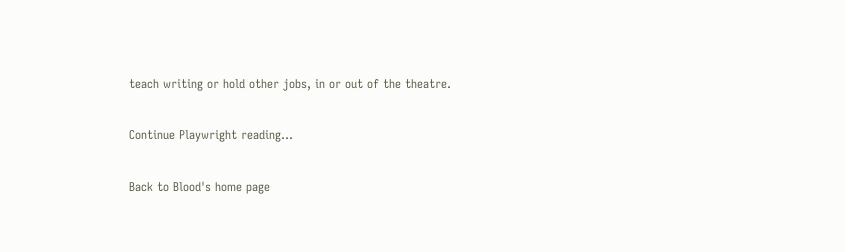teach writing or hold other jobs, in or out of the theatre.

Continue Playwright reading...

Back to Blood's home page